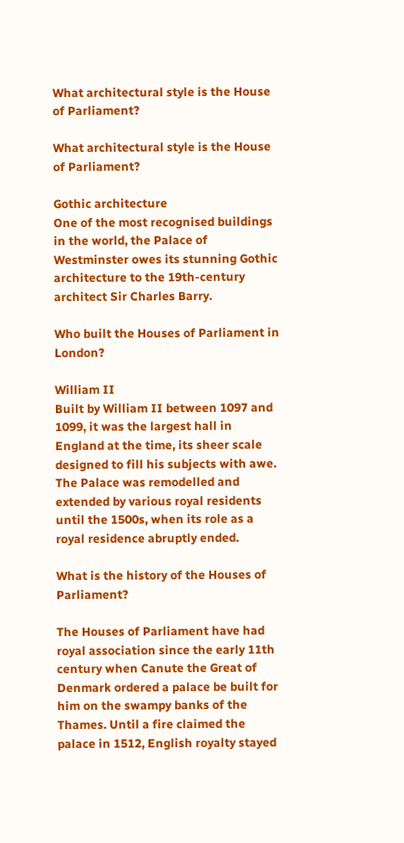What architectural style is the House of Parliament?

What architectural style is the House of Parliament?

Gothic architecture
One of the most recognised buildings in the world, the Palace of Westminster owes its stunning Gothic architecture to the 19th-century architect Sir Charles Barry.

Who built the Houses of Parliament in London?

William II
Built by William II between 1097 and 1099, it was the largest hall in England at the time, its sheer scale designed to fill his subjects with awe. The Palace was remodelled and extended by various royal residents until the 1500s, when its role as a royal residence abruptly ended.

What is the history of the Houses of Parliament?

The Houses of Parliament have had royal association since the early 11th century when Canute the Great of Denmark ordered a palace be built for him on the swampy banks of the Thames. Until a fire claimed the palace in 1512, English royalty stayed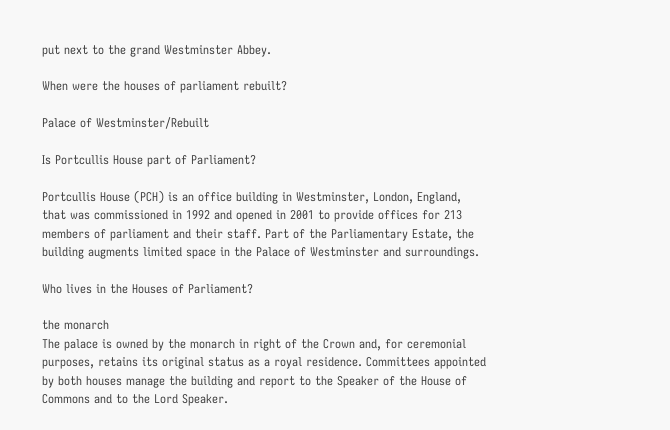put next to the grand Westminster Abbey.

When were the houses of parliament rebuilt?

Palace of Westminster/Rebuilt

Is Portcullis House part of Parliament?

Portcullis House (PCH) is an office building in Westminster, London, England, that was commissioned in 1992 and opened in 2001 to provide offices for 213 members of parliament and their staff. Part of the Parliamentary Estate, the building augments limited space in the Palace of Westminster and surroundings.

Who lives in the Houses of Parliament?

the monarch
The palace is owned by the monarch in right of the Crown and, for ceremonial purposes, retains its original status as a royal residence. Committees appointed by both houses manage the building and report to the Speaker of the House of Commons and to the Lord Speaker.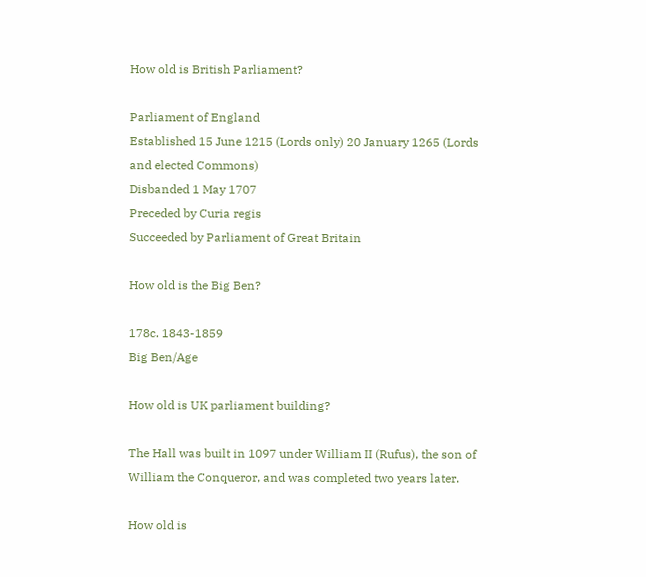How old is British Parliament?

Parliament of England
Established 15 June 1215 (Lords only) 20 January 1265 (Lords and elected Commons)
Disbanded 1 May 1707
Preceded by Curia regis
Succeeded by Parliament of Great Britain

How old is the Big Ben?

178c. 1843-1859
Big Ben/Age

How old is UK parliament building?

The Hall was built in 1097 under William II (Rufus), the son of William the Conqueror, and was completed two years later.

How old is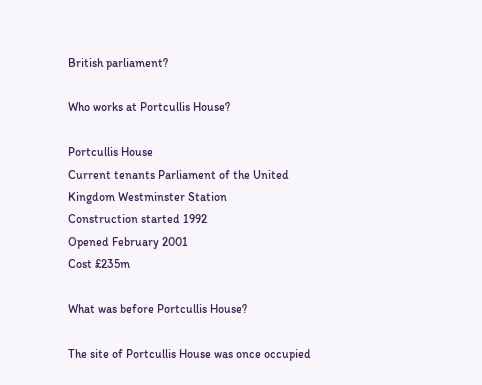British parliament?

Who works at Portcullis House?

Portcullis House
Current tenants Parliament of the United Kingdom Westminster Station
Construction started 1992
Opened February 2001
Cost £235m

What was before Portcullis House?

The site of Portcullis House was once occupied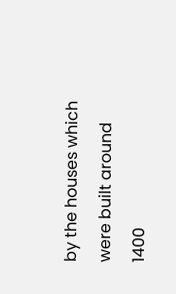by the houses which were built around 1400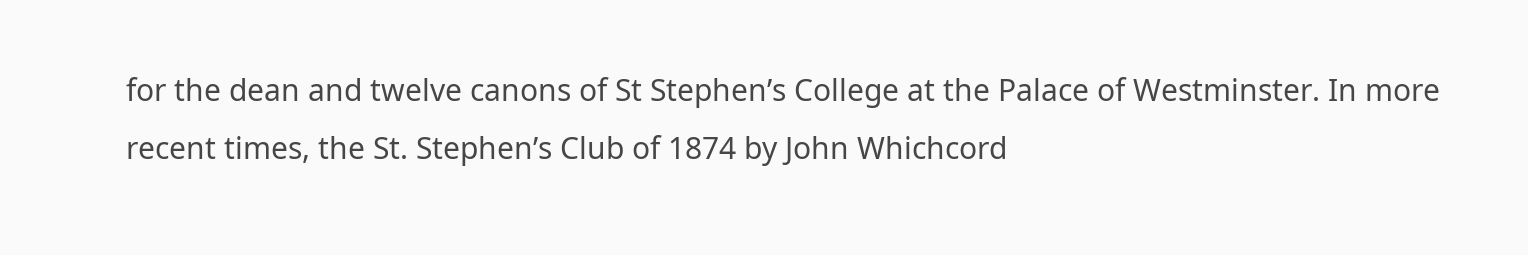for the dean and twelve canons of St Stephen’s College at the Palace of Westminster. In more recent times, the St. Stephen’s Club of 1874 by John Whichcord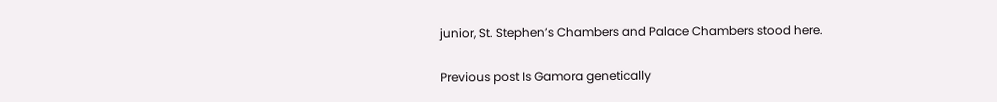junior, St. Stephen’s Chambers and Palace Chambers stood here.

Previous post Is Gamora genetically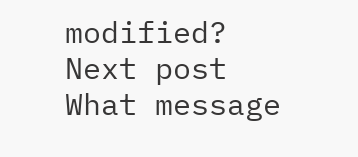modified?
Next post What message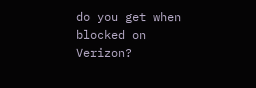do you get when blocked on Verizon?